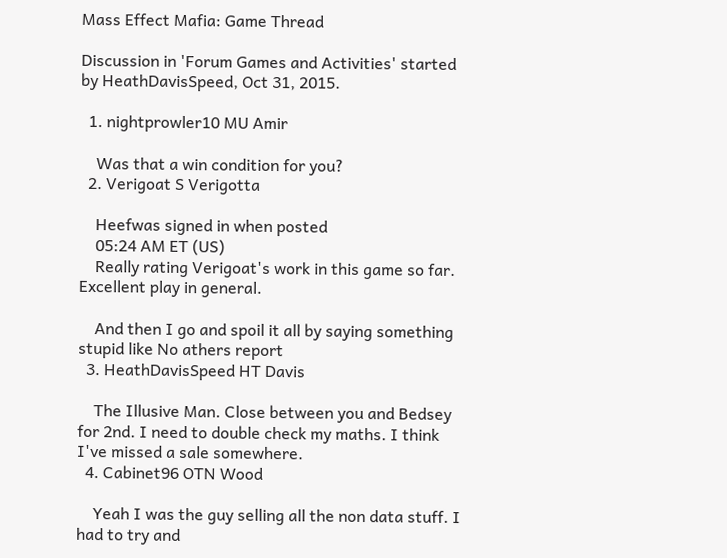Mass Effect Mafia: Game Thread

Discussion in 'Forum Games and Activities' started by HeathDavisSpeed, Oct 31, 2015.

  1. nightprowler10 MU Amir

    Was that a win condition for you?
  2. Verigoat S Verigotta

    Heefwas signed in when posted
    05:24 AM ET (US)
    Really rating Verigoat's work in this game so far. Excellent play in general.

    And then I go and spoil it all by saying something stupid like No athers report
  3. HeathDavisSpeed HT Davis

    The Illusive Man. Close between you and Bedsey for 2nd. I need to double check my maths. I think I've missed a sale somewhere.
  4. Cabinet96 OTN Wood

    Yeah I was the guy selling all the non data stuff. I had to try and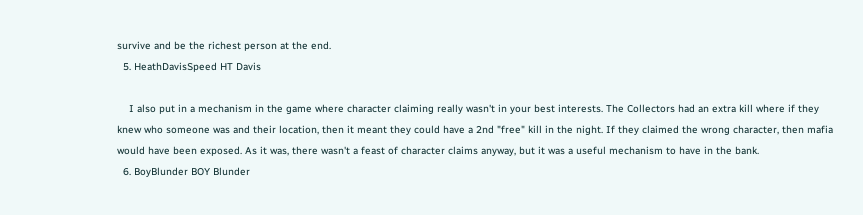survive and be the richest person at the end.
  5. HeathDavisSpeed HT Davis

    I also put in a mechanism in the game where character claiming really wasn't in your best interests. The Collectors had an extra kill where if they knew who someone was and their location, then it meant they could have a 2nd "free" kill in the night. If they claimed the wrong character, then mafia would have been exposed. As it was, there wasn't a feast of character claims anyway, but it was a useful mechanism to have in the bank.
  6. BoyBlunder BOY Blunder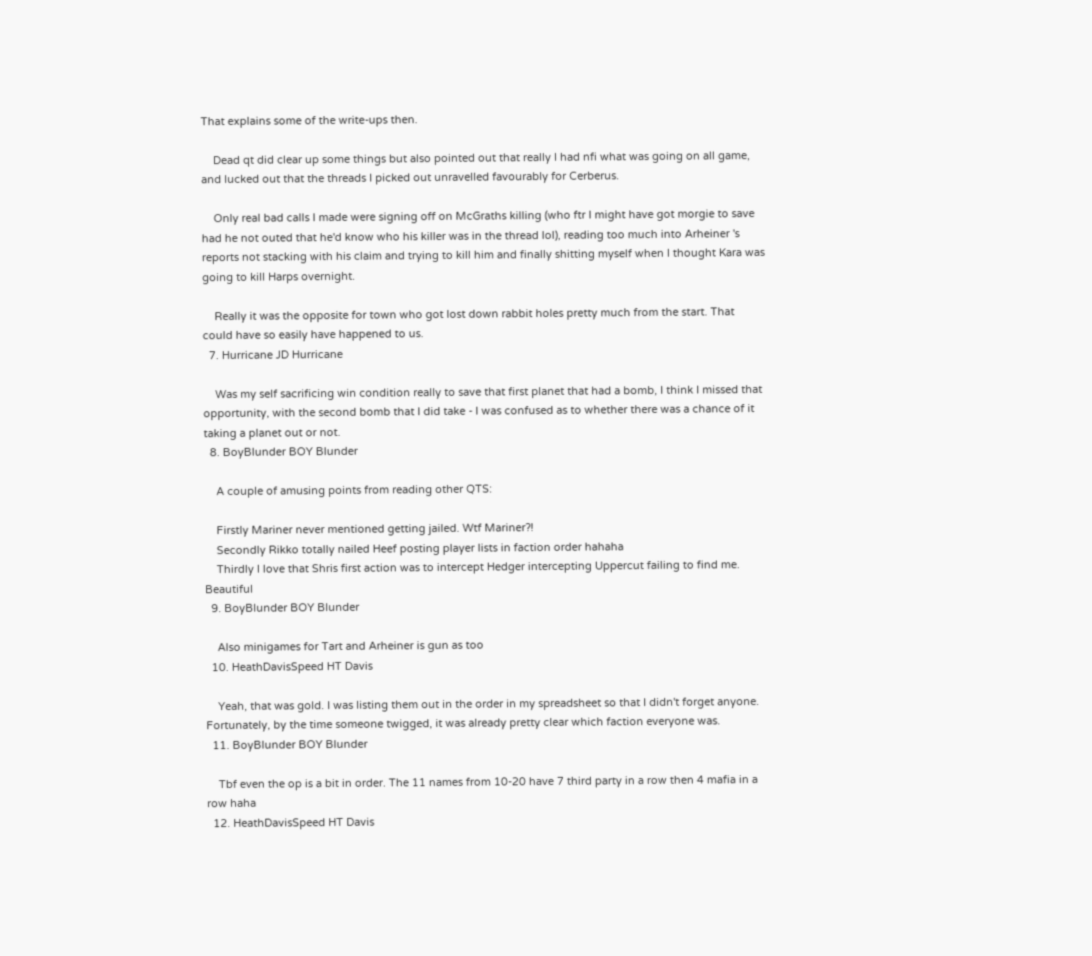That explains some of the write-ups then.

    Dead qt did clear up some things but also pointed out that really I had nfi what was going on all game, and lucked out that the threads I picked out unravelled favourably for Cerberus.

    Only real bad calls I made were signing off on McGraths killing (who ftr I might have got morgie to save had he not outed that he'd know who his killer was in the thread lol), reading too much into Arheiner 's reports not stacking with his claim and trying to kill him and finally shitting myself when I thought Kara was going to kill Harps overnight.

    Really it was the opposite for town who got lost down rabbit holes pretty much from the start. That could have so easily have happened to us.
  7. Hurricane JD Hurricane

    Was my self sacrificing win condition really to save that first planet that had a bomb, I think I missed that opportunity, with the second bomb that I did take - I was confused as to whether there was a chance of it taking a planet out or not.
  8. BoyBlunder BOY Blunder

    A couple of amusing points from reading other QTS:

    Firstly Mariner never mentioned getting jailed. Wtf Mariner?!
    Secondly Rikko totally nailed Heef posting player lists in faction order hahaha
    Thirdly I love that Shris first action was to intercept Hedger intercepting Uppercut failing to find me. Beautiful
  9. BoyBlunder BOY Blunder

    Also minigames for Tart and Arheiner is gun as too
  10. HeathDavisSpeed HT Davis

    Yeah, that was gold. I was listing them out in the order in my spreadsheet so that I didn't forget anyone. Fortunately, by the time someone twigged, it was already pretty clear which faction everyone was.
  11. BoyBlunder BOY Blunder

    Tbf even the op is a bit in order. The 11 names from 10-20 have 7 third party in a row then 4 mafia in a row haha
  12. HeathDavisSpeed HT Davis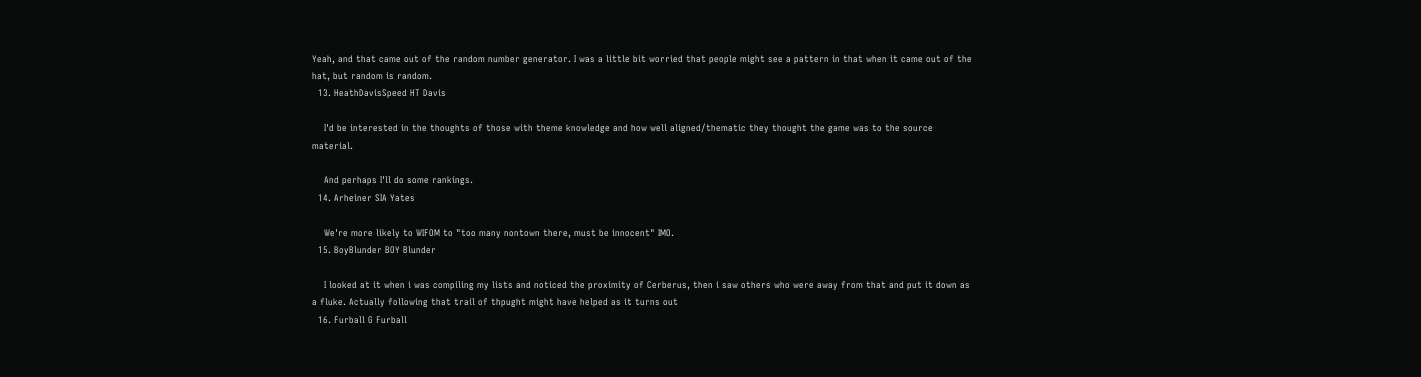Yeah, and that came out of the random number generator. I was a little bit worried that people might see a pattern in that when it came out of the hat, but random is random.
  13. HeathDavisSpeed HT Davis

    I'd be interested in the thoughts of those with theme knowledge and how well aligned/thematic they thought the game was to the source material.

    And perhaps I'll do some rankings.
  14. Arheiner SIA Yates

    We're more likely to WIFOM to "too many nontown there, must be innocent" IMO.
  15. BoyBlunder BOY Blunder

    I looked at it when i was compiling my lists and noticed the proximity of Cerberus, then i saw others who were away from that and put it down as a fluke. Actually following that trail of thpught might have helped as it turns out
  16. Furball G Furball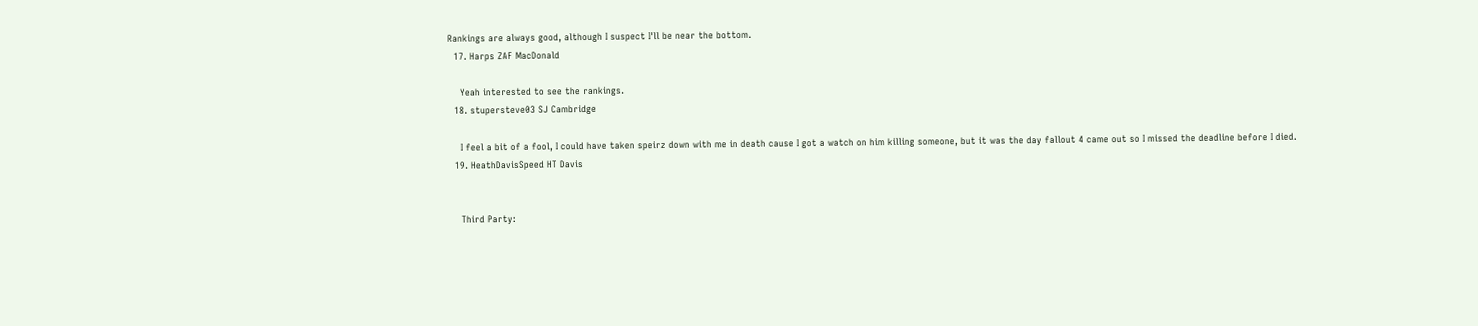Rankings are always good, although I suspect I'll be near the bottom.
  17. Harps ZAF MacDonald

    Yeah interested to see the rankings.
  18. stupersteve03 SJ Cambridge

    I feel a bit of a fool, I could have taken speirz down with me in death cause I got a watch on him killing someone, but it was the day fallout 4 came out so I missed the deadline before I died.
  19. HeathDavisSpeed HT Davis


    Third Party: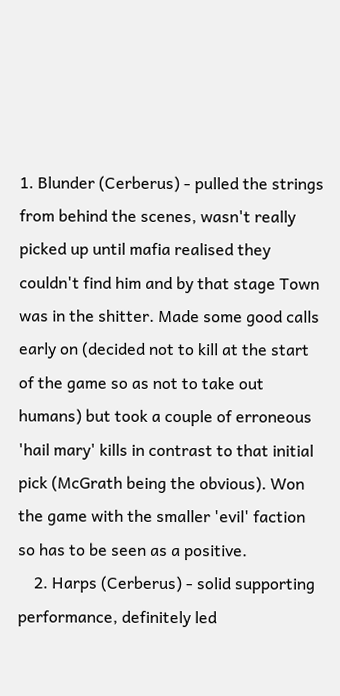1. Blunder (Cerberus) - pulled the strings from behind the scenes, wasn't really picked up until mafia realised they couldn't find him and by that stage Town was in the shitter. Made some good calls early on (decided not to kill at the start of the game so as not to take out humans) but took a couple of erroneous 'hail mary' kills in contrast to that initial pick (McGrath being the obvious). Won the game with the smaller 'evil' faction so has to be seen as a positive.
    2. Harps (Cerberus) - solid supporting performance, definitely led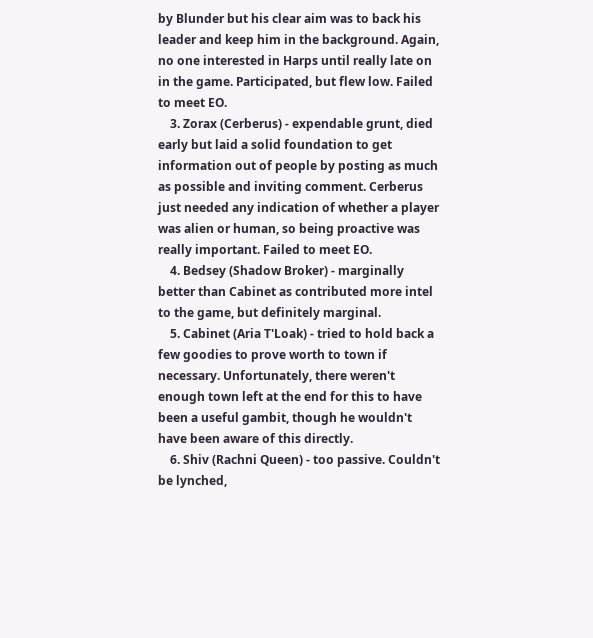by Blunder but his clear aim was to back his leader and keep him in the background. Again, no one interested in Harps until really late on in the game. Participated, but flew low. Failed to meet EO.
    3. Zorax (Cerberus) - expendable grunt, died early but laid a solid foundation to get information out of people by posting as much as possible and inviting comment. Cerberus just needed any indication of whether a player was alien or human, so being proactive was really important. Failed to meet EO.
    4. Bedsey (Shadow Broker) - marginally better than Cabinet as contributed more intel to the game, but definitely marginal.
    5. Cabinet (Aria T'Loak) - tried to hold back a few goodies to prove worth to town if necessary. Unfortunately, there weren't enough town left at the end for this to have been a useful gambit, though he wouldn't have been aware of this directly.
    6. Shiv (Rachni Queen) - too passive. Couldn't be lynched,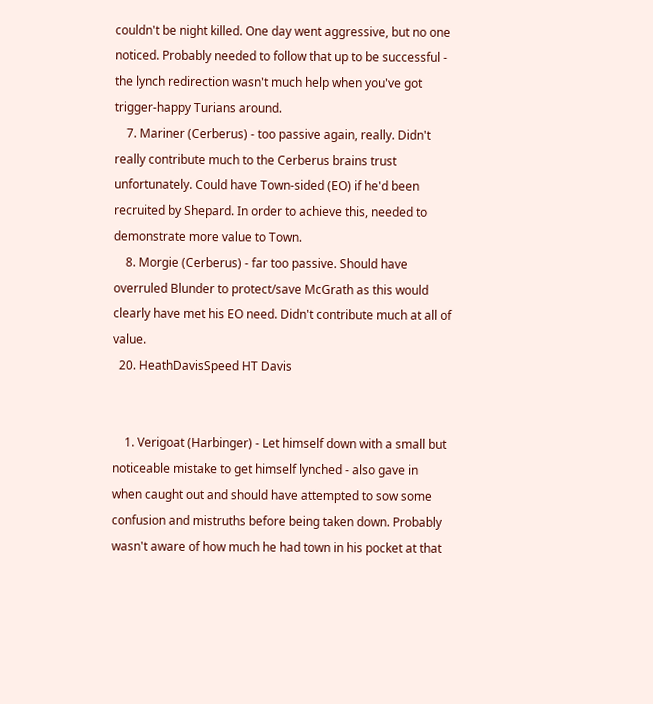couldn't be night killed. One day went aggressive, but no one noticed. Probably needed to follow that up to be successful - the lynch redirection wasn't much help when you've got trigger-happy Turians around.
    7. Mariner (Cerberus) - too passive again, really. Didn't really contribute much to the Cerberus brains trust unfortunately. Could have Town-sided (EO) if he'd been recruited by Shepard. In order to achieve this, needed to demonstrate more value to Town.
    8. Morgie (Cerberus) - far too passive. Should have overruled Blunder to protect/save McGrath as this would clearly have met his EO need. Didn't contribute much at all of value.
  20. HeathDavisSpeed HT Davis


    1. Verigoat (Harbinger) - Let himself down with a small but noticeable mistake to get himself lynched - also gave in when caught out and should have attempted to sow some confusion and mistruths before being taken down. Probably wasn't aware of how much he had town in his pocket at that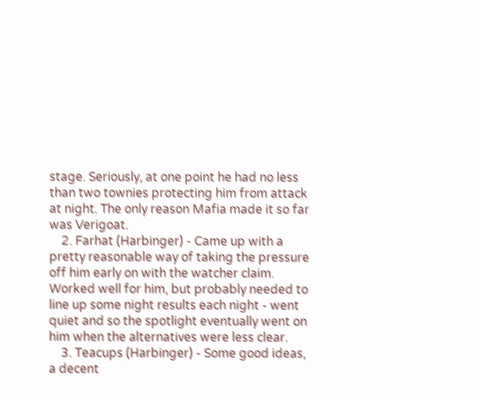stage. Seriously, at one point he had no less than two townies protecting him from attack at night. The only reason Mafia made it so far was Verigoat.
    2. Farhat (Harbinger) - Came up with a pretty reasonable way of taking the pressure off him early on with the watcher claim. Worked well for him, but probably needed to line up some night results each night - went quiet and so the spotlight eventually went on him when the alternatives were less clear.
    3. Teacups (Harbinger) - Some good ideas, a decent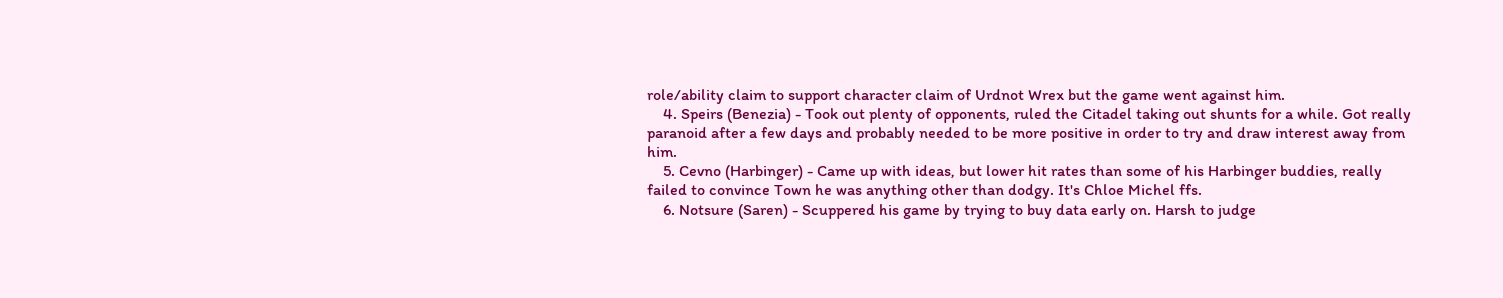role/ability claim to support character claim of Urdnot Wrex but the game went against him.
    4. Speirs (Benezia) - Took out plenty of opponents, ruled the Citadel taking out shunts for a while. Got really paranoid after a few days and probably needed to be more positive in order to try and draw interest away from him.
    5. Cevno (Harbinger) - Came up with ideas, but lower hit rates than some of his Harbinger buddies, really failed to convince Town he was anything other than dodgy. It's Chloe Michel ffs.
    6. Notsure (Saren) - Scuppered his game by trying to buy data early on. Harsh to judge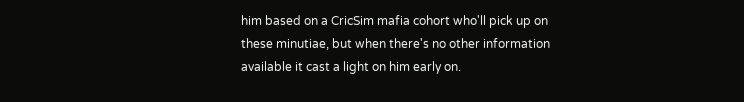him based on a CricSim mafia cohort who'll pick up on these minutiae, but when there's no other information available it cast a light on him early on.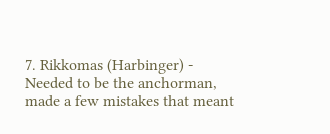7. Rikkomas (Harbinger) - Needed to be the anchorman, made a few mistakes that meant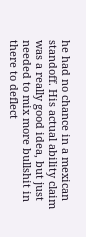he had no chance in a mexican standoff. His actual ability claim was a really good idea, but just needed to mix more bullshit in there to deflect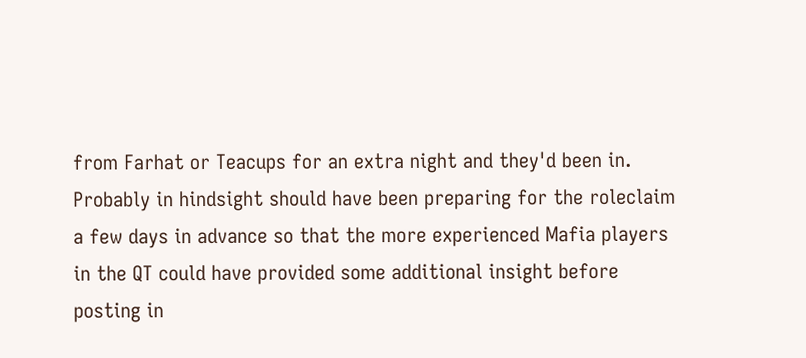from Farhat or Teacups for an extra night and they'd been in. Probably in hindsight should have been preparing for the roleclaim a few days in advance so that the more experienced Mafia players in the QT could have provided some additional insight before posting in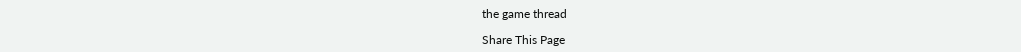the game thread

Share This Page